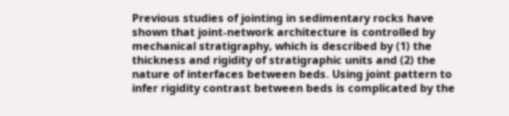Previous studies of jointing in sedimentary rocks have shown that joint-network architecture is controlled by mechanical stratigraphy, which is described by (1) the thickness and rigidity of stratigraphic units and (2) the nature of interfaces between beds. Using joint pattern to infer rigidity contrast between beds is complicated by the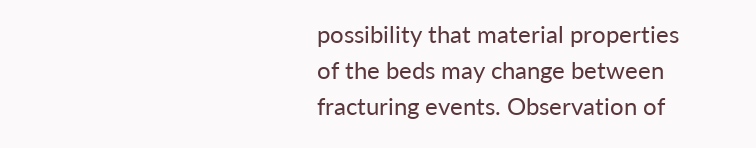possibility that material properties of the beds may change between fracturing events. Observation of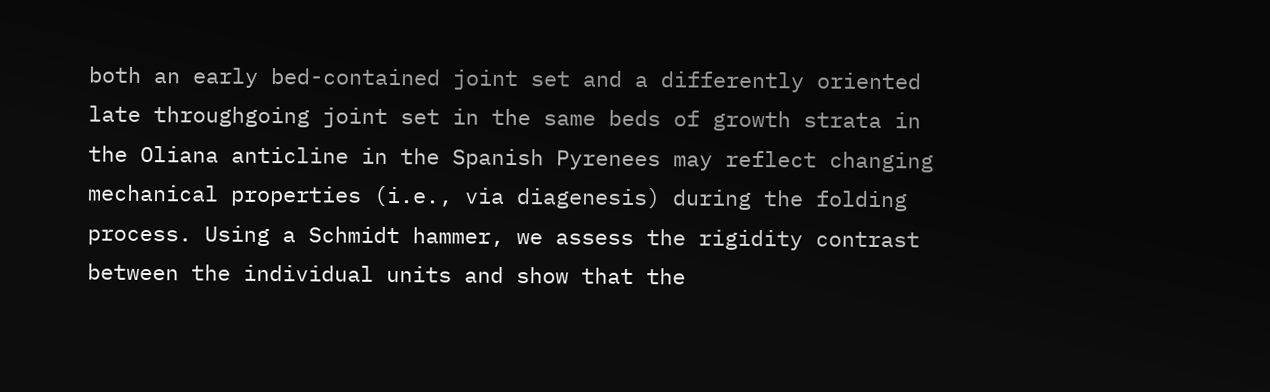both an early bed-contained joint set and a differently oriented late throughgoing joint set in the same beds of growth strata in the Oliana anticline in the Spanish Pyrenees may reflect changing mechanical properties (i.e., via diagenesis) during the folding process. Using a Schmidt hammer, we assess the rigidity contrast between the individual units and show that the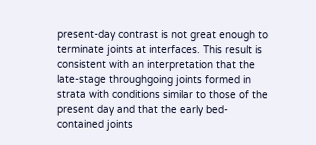present-day contrast is not great enough to terminate joints at interfaces. This result is consistent with an interpretation that the late-stage throughgoing joints formed in strata with conditions similar to those of the present day and that the early bed-contained joints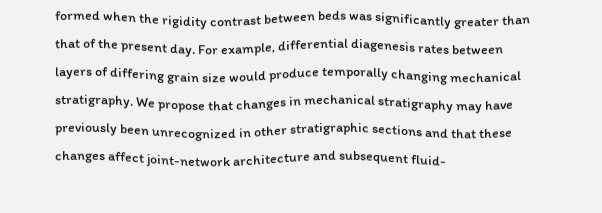formed when the rigidity contrast between beds was significantly greater than that of the present day. For example, differential diagenesis rates between layers of differing grain size would produce temporally changing mechanical stratigraphy. We propose that changes in mechanical stratigraphy may have previously been unrecognized in other stratigraphic sections and that these changes affect joint-network architecture and subsequent fluid-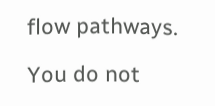flow pathways.

You do not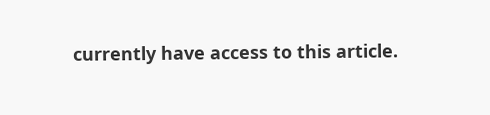currently have access to this article.